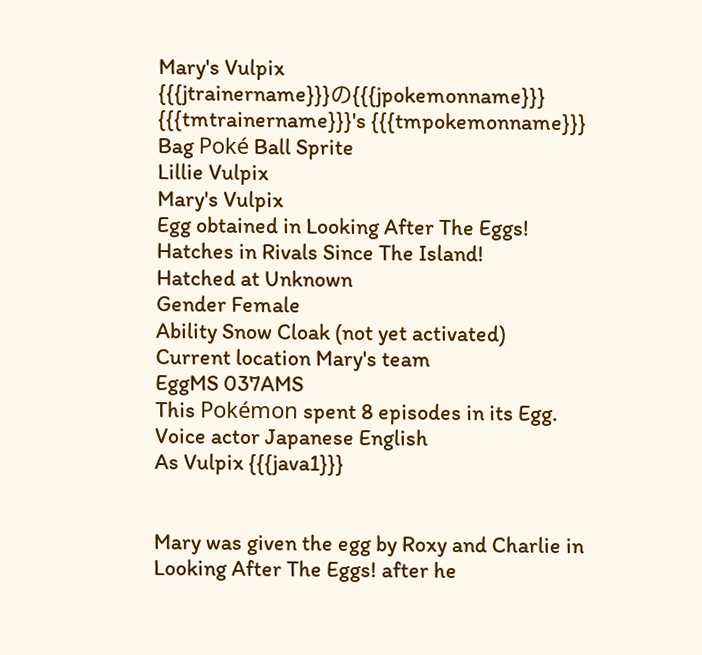Mary's Vulpix
{{{jtrainername}}}の{{{jpokemonname}}} {{{tmtrainername}}}'s {{{tmpokemonname}}}
Bag Poké Ball Sprite
Lillie Vulpix
Mary's Vulpix
Egg obtained in Looking After The Eggs!
Hatches in Rivals Since The Island!
Hatched at Unknown
Gender Female
Ability Snow Cloak (not yet activated)
Current location Mary's team
EggMS 037AMS
This Pokémon spent 8 episodes in its Egg.
Voice actor Japanese English
As Vulpix {{{java1}}}


Mary was given the egg by Roxy and Charlie in Looking After The Eggs! after he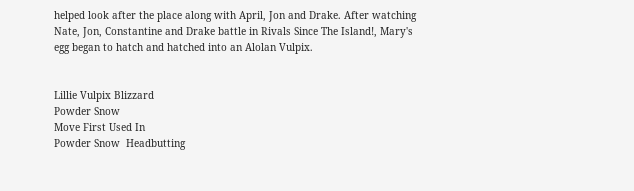helped look after the place along with April, Jon and Drake. After watching Nate, Jon, Constantine and Drake battle in Rivals Since The Island!, Mary's egg began to hatch and hatched into an Alolan Vulpix.


Lillie Vulpix Blizzard
Powder Snow
Move First Used In
Powder Snow  Headbutting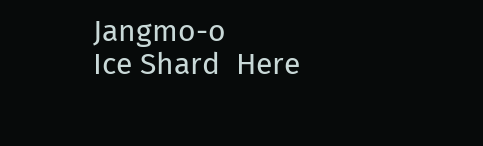Jangmo-o
Ice Shard  Here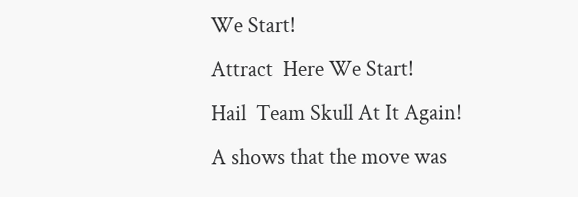We Start!
Attract  Here We Start!
Hail  Team Skull At It Again!
A shows that the move was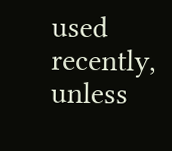used recently, unless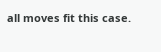all moves fit this case.